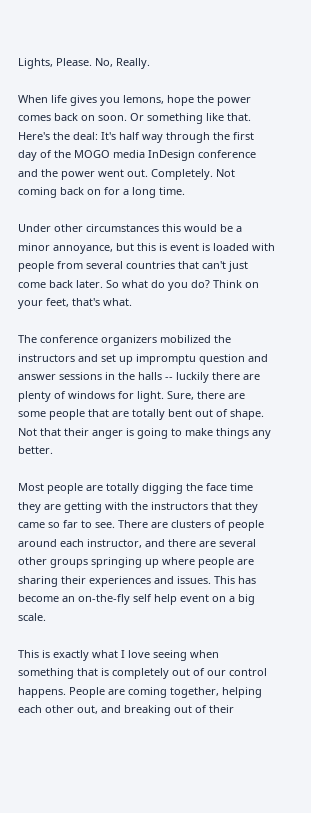Lights, Please. No, Really.

When life gives you lemons, hope the power comes back on soon. Or something like that. Here's the deal: It's half way through the first day of the MOGO media InDesign conference and the power went out. Completely. Not coming back on for a long time.

Under other circumstances this would be a minor annoyance, but this is event is loaded with people from several countries that can't just come back later. So what do you do? Think on your feet, that's what.

The conference organizers mobilized the instructors and set up impromptu question and answer sessions in the halls -- luckily there are plenty of windows for light. Sure, there are some people that are totally bent out of shape. Not that their anger is going to make things any better.

Most people are totally digging the face time they are getting with the instructors that they came so far to see. There are clusters of people around each instructor, and there are several other groups springing up where people are sharing their experiences and issues. This has become an on-the-fly self help event on a big scale.

This is exactly what I love seeing when something that is completely out of our control happens. People are coming together, helping each other out, and breaking out of their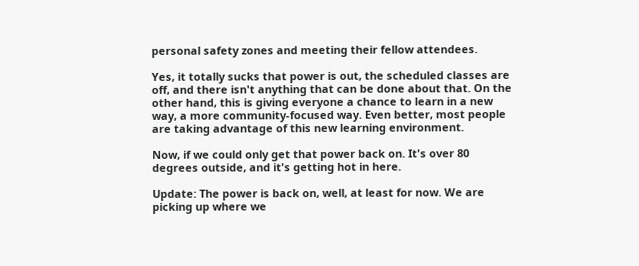personal safety zones and meeting their fellow attendees.

Yes, it totally sucks that power is out, the scheduled classes are off, and there isn't anything that can be done about that. On the other hand, this is giving everyone a chance to learn in a new way, a more community-focused way. Even better, most people are taking advantage of this new learning environment.

Now, if we could only get that power back on. It's over 80 degrees outside, and it's getting hot in here.

Update: The power is back on, well, at least for now. We are picking up where we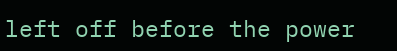left off before the power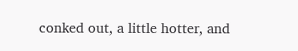conked out, a little hotter, and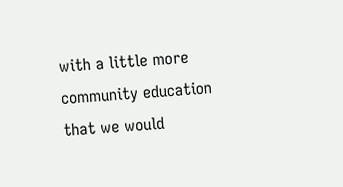with a little more community education that we would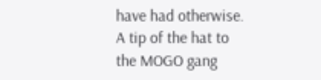have had otherwise. A tip of the hat to the MOGO gang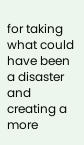for taking what could have been a disaster and creating a more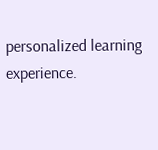personalized learning experience.